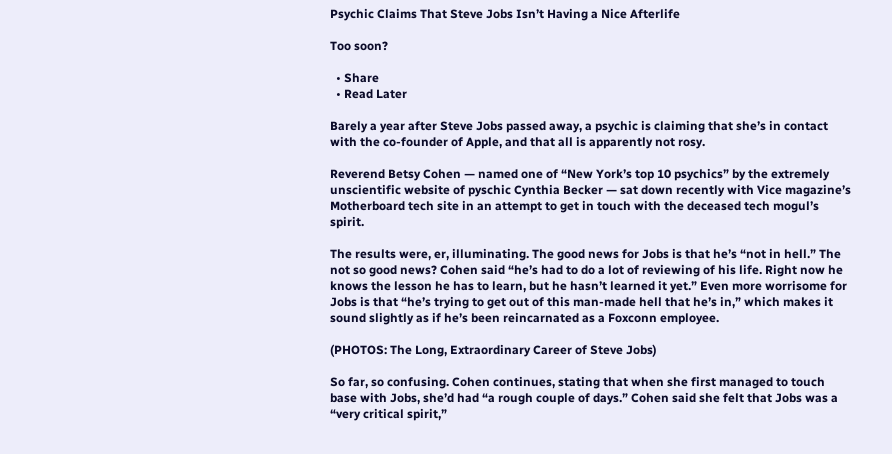Psychic Claims That Steve Jobs Isn’t Having a Nice Afterlife

Too soon?

  • Share
  • Read Later

Barely a year after Steve Jobs passed away, a psychic is claiming that she’s in contact with the co-founder of Apple, and that all is apparently not rosy.

Reverend Betsy Cohen — named one of “New York’s top 10 psychics” by the extremely unscientific website of pyschic Cynthia Becker — sat down recently with Vice magazine’s Motherboard tech site in an attempt to get in touch with the deceased tech mogul’s spirit.

The results were, er, illuminating. The good news for Jobs is that he’s “not in hell.” The not so good news? Cohen said “he’s had to do a lot of reviewing of his life. Right now he knows the lesson he has to learn, but he hasn’t learned it yet.” Even more worrisome for Jobs is that “he’s trying to get out of this man-made hell that he’s in,” which makes it sound slightly as if he’s been reincarnated as a Foxconn employee.

(PHOTOS: The Long, Extraordinary Career of Steve Jobs)

So far, so confusing. Cohen continues, stating that when she first managed to touch base with Jobs, she’d had “a rough couple of days.” Cohen said she felt that Jobs was a “very critical spirit,”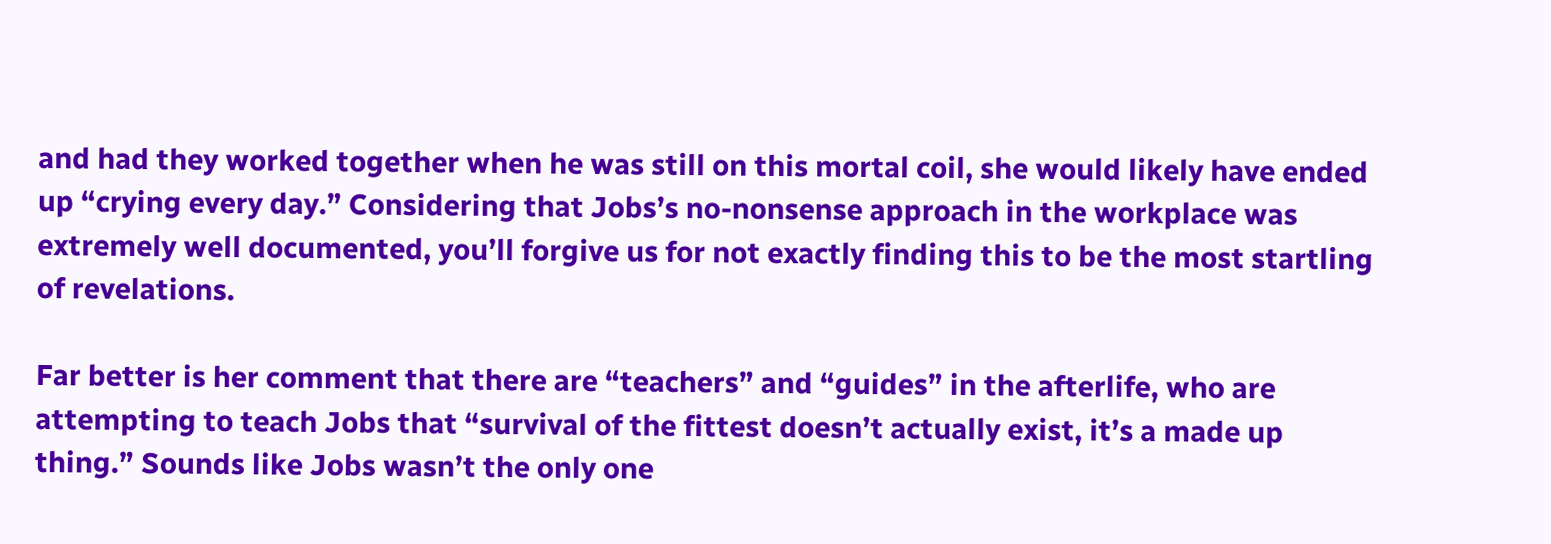and had they worked together when he was still on this mortal coil, she would likely have ended up “crying every day.” Considering that Jobs’s no-nonsense approach in the workplace was extremely well documented, you’ll forgive us for not exactly finding this to be the most startling of revelations.

Far better is her comment that there are “teachers” and “guides” in the afterlife, who are attempting to teach Jobs that “survival of the fittest doesn’t actually exist, it’s a made up thing.” Sounds like Jobs wasn’t the only one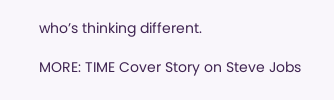who’s thinking different.

MORE: TIME Cover Story on Steve Jobs